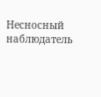Несносный наблюдатель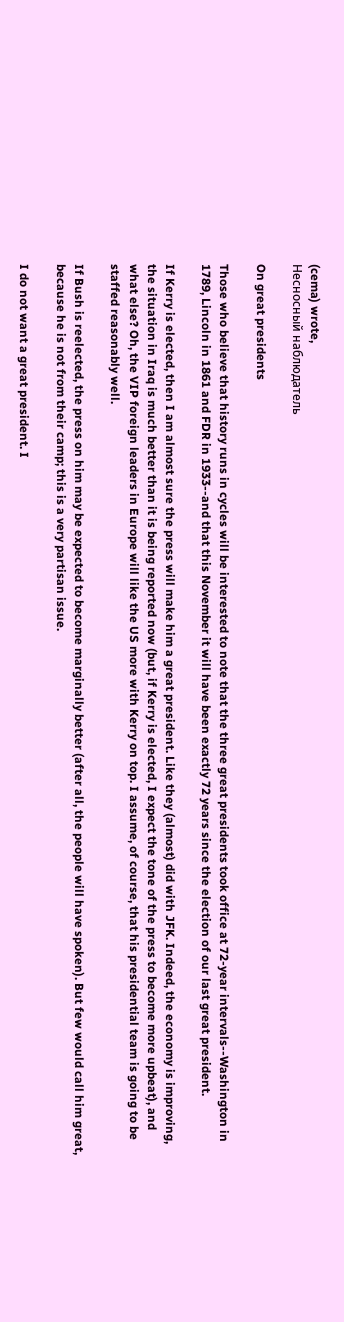(cema) wrote,
Несносный наблюдатель

On great presidents

Those who believe that history runs in cycles will be interested to note that the three great presidents took office at 72-year intervals--Washington in 1789, Lincoln in 1861 and FDR in 1933--and that this November it will have been exactly 72 years since the election of our last great president.

If Kerry is elected, then I am almost sure the press will make him a great president. Like they (almost) did with JFK. Indeed, the economy is improving, the situation in Iraq is much better than it is being reported now (but, if Kerry is elected, I expect the tone of the press to become more upbeat), and what else? Oh, the VIP foreign leaders in Europe will like the US more with Kerry on top. I assume, of course, that his presidential team is going to be staffed reasonably well.

If Bush is reelected, the press on him may be expected to become marginally better (after all, the people will have spoken). But few would call him great, because he is not from their camp; this is a very partisan issue.

I do not want a great president. I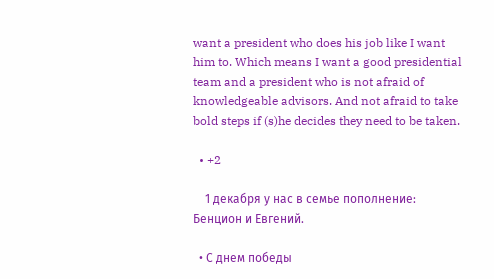want a president who does his job like I want him to. Which means I want a good presidential team and a president who is not afraid of knowledgeable advisors. And not afraid to take bold steps if (s)he decides they need to be taken.

  • +2

    1 декабря у нас в семье пополнение: Бенцион и Евгений.

  • С днем победы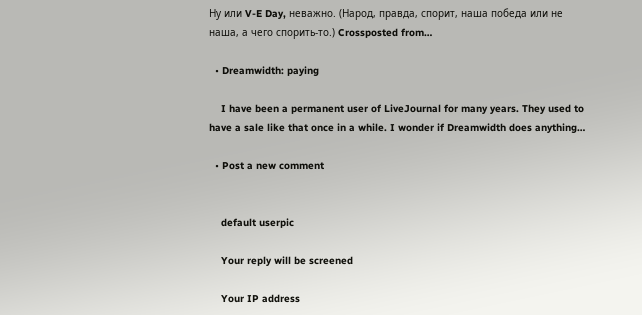Ну или V-E Day, неважно. (Народ, правда, спорит, наша победа или не наша, а чего спорить-то.) Crossposted from…

  • Dreamwidth: paying

    I have been a permanent user of LiveJournal for many years. They used to have a sale like that once in a while. I wonder if Dreamwidth does anything…

  • Post a new comment


    default userpic

    Your reply will be screened

    Your IP address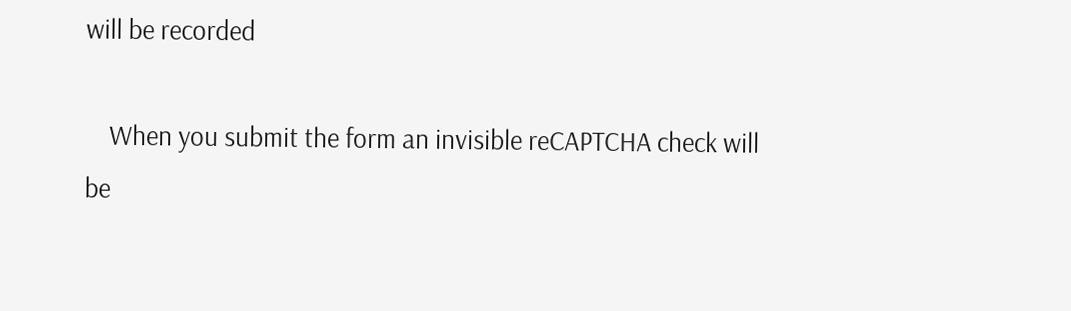will be recorded

    When you submit the form an invisible reCAPTCHA check will be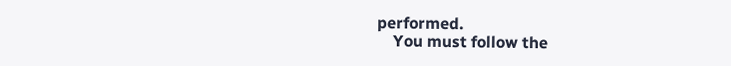performed.
    You must follow the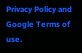Privacy Policy and Google Terms of use.